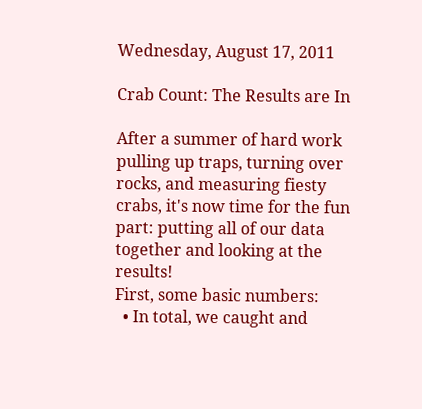Wednesday, August 17, 2011

Crab Count: The Results are In

After a summer of hard work pulling up traps, turning over rocks, and measuring fiesty crabs, it's now time for the fun part: putting all of our data together and looking at the results!
First, some basic numbers:
  • In total, we caught and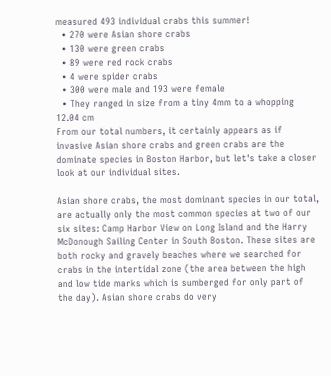measured 493 individual crabs this summer!
  • 270 were Asian shore crabs
  • 130 were green crabs
  • 89 were red rock crabs
  • 4 were spider crabs
  • 300 were male and 193 were female
  • They ranged in size from a tiny 4mm to a whopping 12.04 cm
From our total numbers, it certainly appears as if invasive Asian shore crabs and green crabs are the dominate species in Boston Harbor, but let's take a closer look at our individual sites.

Asian shore crabs, the most dominant species in our total, are actually only the most common species at two of our six sites: Camp Harbor View on Long Island and the Harry McDonough Sailing Center in South Boston. These sites are both rocky and gravely beaches where we searched for crabs in the intertidal zone (the area between the high and low tide marks which is sumberged for only part of the day). Asian shore crabs do very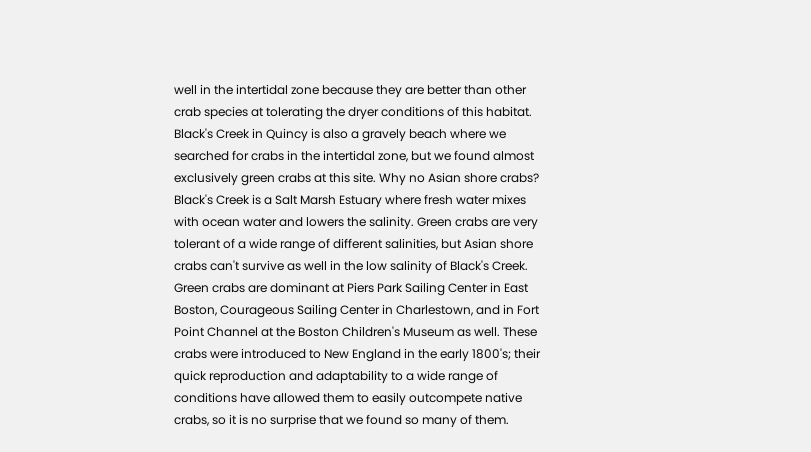well in the intertidal zone because they are better than other crab species at tolerating the dryer conditions of this habitat.
Black's Creek in Quincy is also a gravely beach where we searched for crabs in the intertidal zone, but we found almost exclusively green crabs at this site. Why no Asian shore crabs?
Black's Creek is a Salt Marsh Estuary where fresh water mixes with ocean water and lowers the salinity. Green crabs are very tolerant of a wide range of different salinities, but Asian shore crabs can't survive as well in the low salinity of Black's Creek.
Green crabs are dominant at Piers Park Sailing Center in East Boston, Courageous Sailing Center in Charlestown, and in Fort Point Channel at the Boston Children's Museum as well. These crabs were introduced to New England in the early 1800's; their quick reproduction and adaptability to a wide range of conditions have allowed them to easily outcompete native crabs, so it is no surprise that we found so many of them.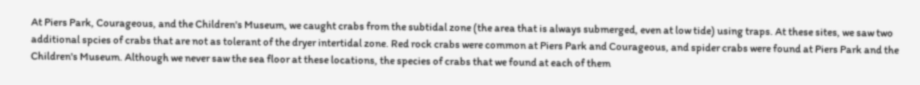At Piers Park, Courageous, and the Children's Museum, we caught crabs from the subtidal zone (the area that is always submerged, even at low tide) using traps. At these sites, we saw two additional spcies of crabs that are not as tolerant of the dryer intertidal zone. Red rock crabs were common at Piers Park and Courageous, and spider crabs were found at Piers Park and the Children's Museum. Although we never saw the sea floor at these locations, the species of crabs that we found at each of them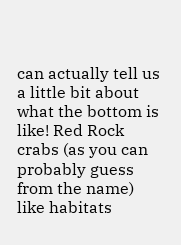can actually tell us a little bit about what the bottom is like! Red Rock crabs (as you can probably guess from the name) like habitats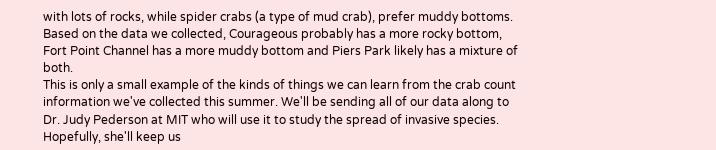with lots of rocks, while spider crabs (a type of mud crab), prefer muddy bottoms. Based on the data we collected, Courageous probably has a more rocky bottom, Fort Point Channel has a more muddy bottom and Piers Park likely has a mixture of both.
This is only a small example of the kinds of things we can learn from the crab count information we've collected this summer. We'll be sending all of our data along to Dr. Judy Pederson at MIT who will use it to study the spread of invasive species. Hopefully, she'll keep us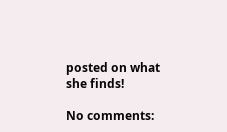posted on what she finds!

No comments: